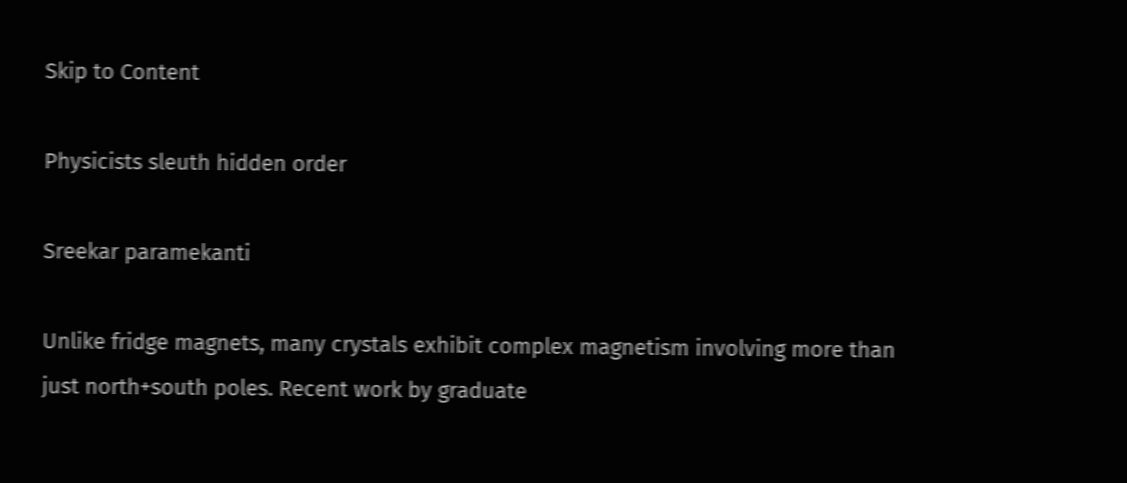Skip to Content

Physicists sleuth hidden order

Sreekar paramekanti

Unlike fridge magnets, many crystals exhibit complex magnetism involving more than just north+south poles. Recent work by graduate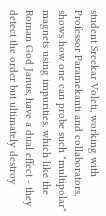student Sreekar Voleti, working with Professor Paramekanti and collaborators, shows how one can probe such "multipolar" magnets using impurities, which like the Roman God Janus, have a dual effect - they detect the order but ultimately destroy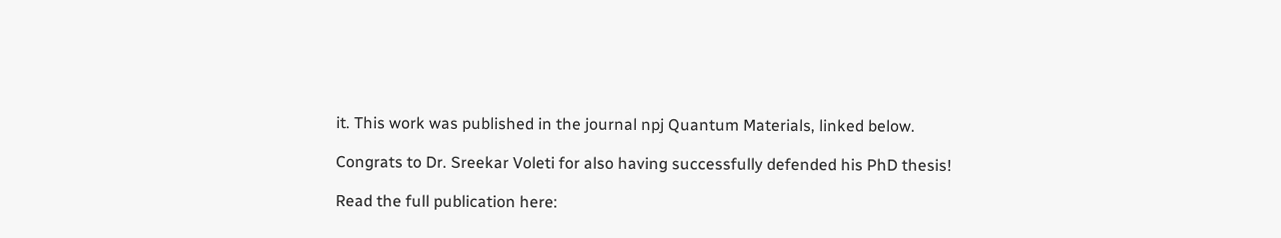it. This work was published in the journal npj Quantum Materials, linked below.

Congrats to Dr. Sreekar Voleti for also having successfully defended his PhD thesis!

Read the full publication here: